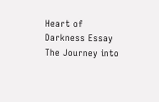Heart of Darkness Essay
The Journey into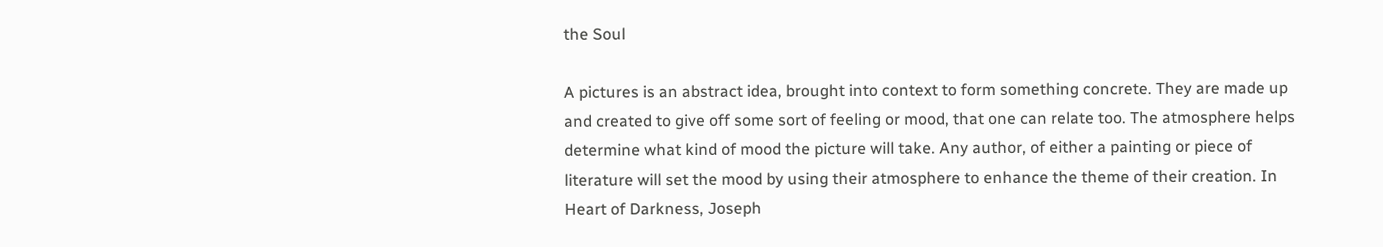the Soul

A pictures is an abstract idea, brought into context to form something concrete. They are made up and created to give off some sort of feeling or mood, that one can relate too. The atmosphere helps determine what kind of mood the picture will take. Any author, of either a painting or piece of literature will set the mood by using their atmosphere to enhance the theme of their creation. In Heart of Darkness, Joseph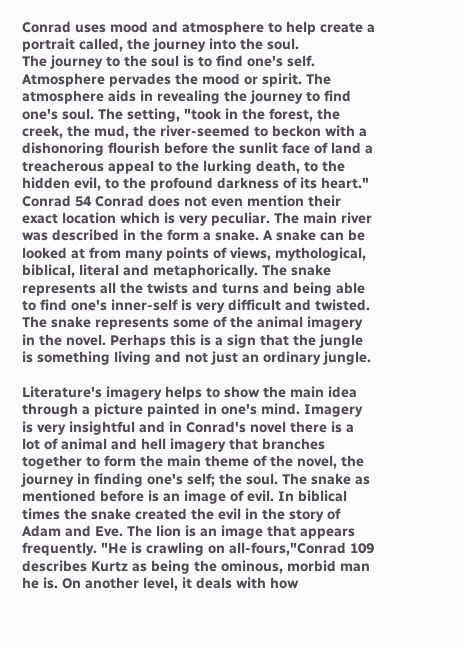Conrad uses mood and atmosphere to help create a portrait called, the journey into the soul.
The journey to the soul is to find one's self. Atmosphere pervades the mood or spirit. The atmosphere aids in revealing the journey to find one's soul. The setting, "took in the forest, the creek, the mud, the river-seemed to beckon with a dishonoring flourish before the sunlit face of land a treacherous appeal to the lurking death, to the hidden evil, to the profound darkness of its heart." Conrad 54 Conrad does not even mention their exact location which is very peculiar. The main river was described in the form a snake. A snake can be looked at from many points of views, mythological, biblical, literal and metaphorically. The snake represents all the twists and turns and being able to find one's inner-self is very difficult and twisted. The snake represents some of the animal imagery in the novel. Perhaps this is a sign that the jungle is something living and not just an ordinary jungle.

Literature's imagery helps to show the main idea through a picture painted in one's mind. Imagery is very insightful and in Conrad's novel there is a lot of animal and hell imagery that branches together to form the main theme of the novel, the journey in finding one's self; the soul. The snake as mentioned before is an image of evil. In biblical times the snake created the evil in the story of Adam and Eve. The lion is an image that appears frequently. "He is crawling on all-fours,"Conrad 109 describes Kurtz as being the ominous, morbid man he is. On another level, it deals with how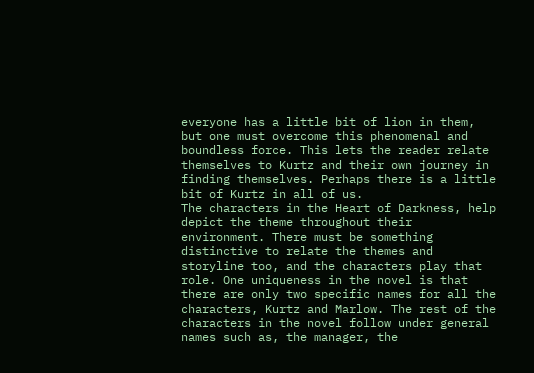everyone has a little bit of lion in them, but one must overcome this phenomenal and boundless force. This lets the reader relate themselves to Kurtz and their own journey in finding themselves. Perhaps there is a little bit of Kurtz in all of us.
The characters in the Heart of Darkness, help depict the theme throughout their environment. There must be something distinctive to relate the themes and storyline too, and the characters play that role. One uniqueness in the novel is that there are only two specific names for all the characters, Kurtz and Marlow. The rest of the characters in the novel follow under general names such as, the manager, the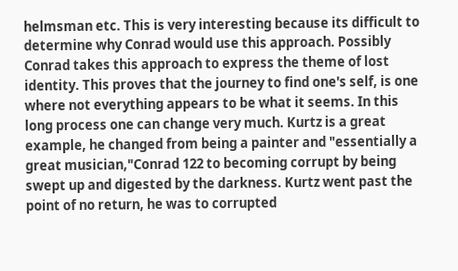helmsman etc. This is very interesting because its difficult to determine why Conrad would use this approach. Possibly Conrad takes this approach to express the theme of lost identity. This proves that the journey to find one's self, is one where not everything appears to be what it seems. In this long process one can change very much. Kurtz is a great example, he changed from being a painter and "essentially a great musician,"Conrad 122 to becoming corrupt by being swept up and digested by the darkness. Kurtz went past the point of no return, he was to corrupted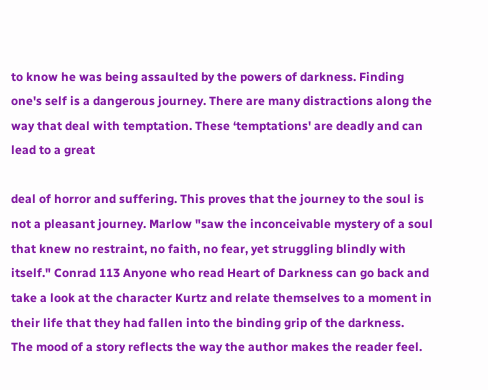to know he was being assaulted by the powers of darkness. Finding one's self is a dangerous journey. There are many distractions along the way that deal with temptation. These ‘temptations' are deadly and can lead to a great

deal of horror and suffering. This proves that the journey to the soul is not a pleasant journey. Marlow "saw the inconceivable mystery of a soul that knew no restraint, no faith, no fear, yet struggling blindly with itself." Conrad 113 Anyone who read Heart of Darkness can go back and take a look at the character Kurtz and relate themselves to a moment in their life that they had fallen into the binding grip of the darkness.
The mood of a story reflects the way the author makes the reader feel.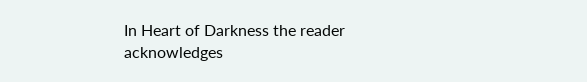In Heart of Darkness the reader acknowledges